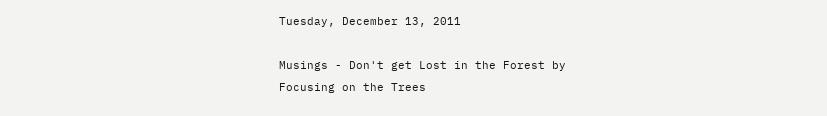Tuesday, December 13, 2011

Musings - Don't get Lost in the Forest by Focusing on the Trees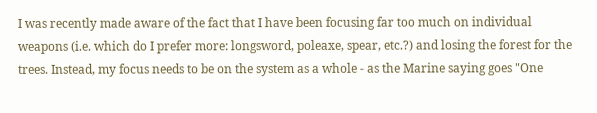I was recently made aware of the fact that I have been focusing far too much on individual weapons (i.e. which do I prefer more: longsword, poleaxe, spear, etc.?) and losing the forest for the trees. Instead, my focus needs to be on the system as a whole - as the Marine saying goes "One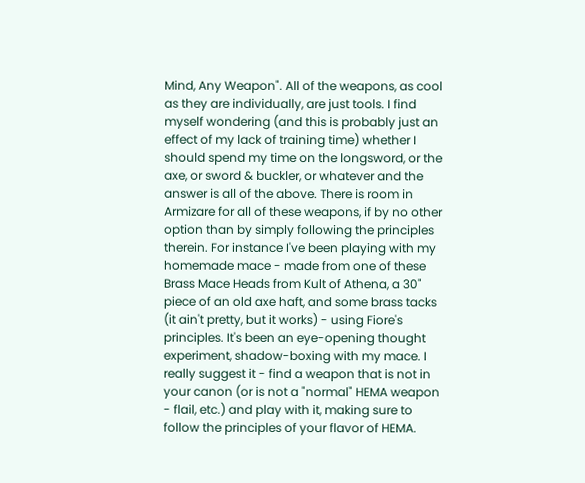Mind, Any Weapon". All of the weapons, as cool as they are individually, are just tools. I find myself wondering (and this is probably just an effect of my lack of training time) whether I should spend my time on the longsword, or the axe, or sword & buckler, or whatever and the answer is all of the above. There is room in Armizare for all of these weapons, if by no other option than by simply following the principles therein. For instance I've been playing with my homemade mace - made from one of these Brass Mace Heads from Kult of Athena, a 30" piece of an old axe haft, and some brass tacks (it ain't pretty, but it works) - using Fiore's principles. It's been an eye-opening thought experiment, shadow-boxing with my mace. I really suggest it - find a weapon that is not in your canon (or is not a "normal" HEMA weapon - flail, etc.) and play with it, making sure to follow the principles of your flavor of HEMA.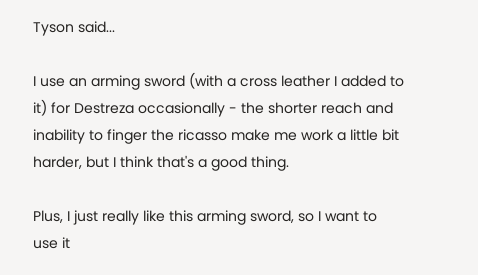Tyson said...

I use an arming sword (with a cross leather I added to it) for Destreza occasionally - the shorter reach and inability to finger the ricasso make me work a little bit harder, but I think that's a good thing.

Plus, I just really like this arming sword, so I want to use it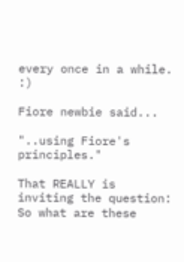every once in a while. :)

Fiore newbie said...

"..using Fiore's principles."

That REALLY is inviting the question:
So what are these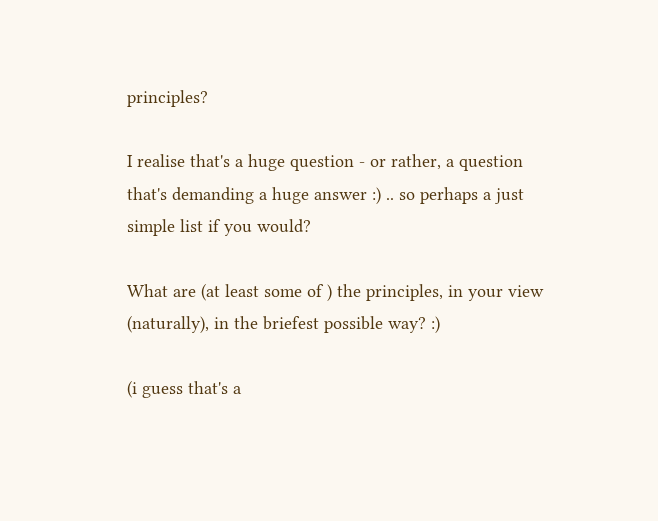principles?

I realise that's a huge question - or rather, a question that's demanding a huge answer :) .. so perhaps a just simple list if you would?

What are (at least some of ) the principles, in your view (naturally), in the briefest possible way? :)

(i guess that's a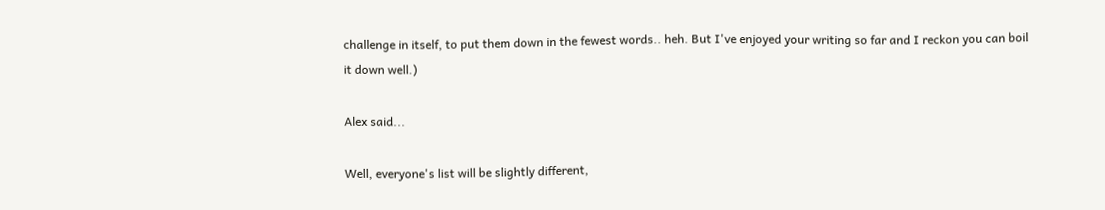challenge in itself, to put them down in the fewest words.. heh. But I've enjoyed your writing so far and I reckon you can boil it down well.)

Alex said...

Well, everyone's list will be slightly different,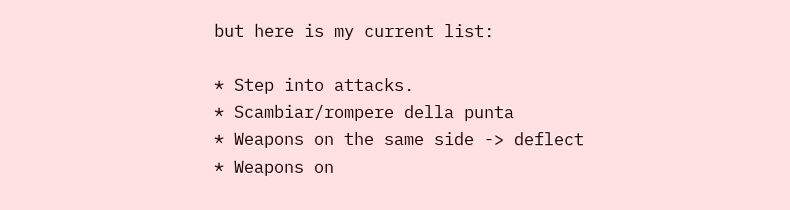but here is my current list:

* Step into attacks.
* Scambiar/rompere della punta
* Weapons on the same side -> deflect
* Weapons on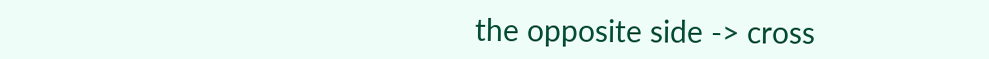the opposite side -> cross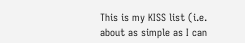This is my KISS list (i.e. about as simple as I can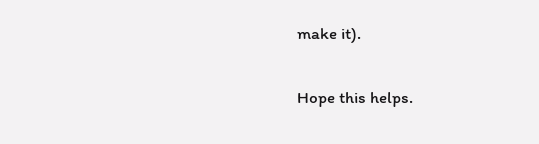make it).

Hope this helps.